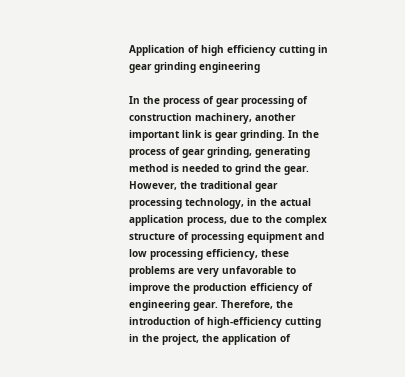Application of high efficiency cutting in gear grinding engineering

In the process of gear processing of construction machinery, another important link is gear grinding. In the process of gear grinding, generating method is needed to grind the gear. However, the traditional gear processing technology, in the actual application process, due to the complex structure of processing equipment and low processing efficiency, these problems are very unfavorable to improve the production efficiency of engineering gear. Therefore, the introduction of high-efficiency cutting in the project, the application of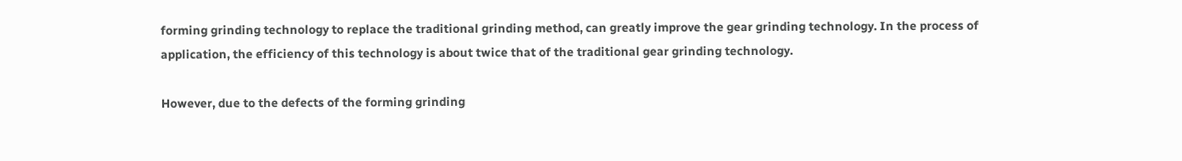forming grinding technology to replace the traditional grinding method, can greatly improve the gear grinding technology. In the process of application, the efficiency of this technology is about twice that of the traditional gear grinding technology.

However, due to the defects of the forming grinding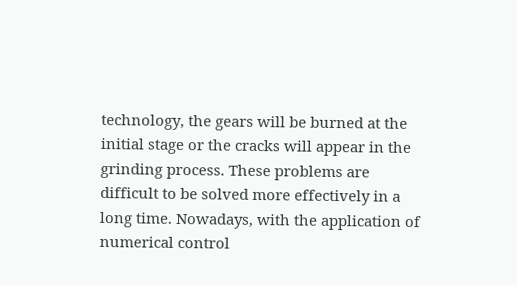technology, the gears will be burned at the initial stage or the cracks will appear in the grinding process. These problems are difficult to be solved more effectively in a long time. Nowadays, with the application of numerical control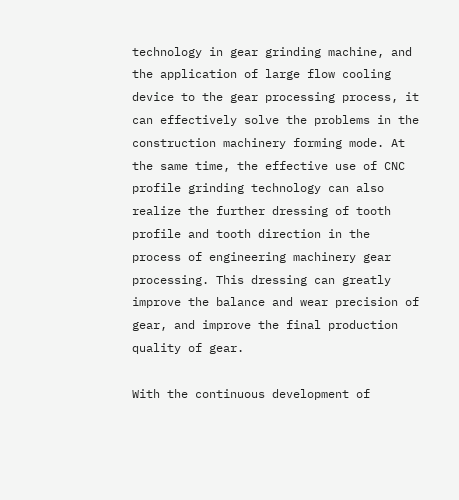technology in gear grinding machine, and the application of large flow cooling device to the gear processing process, it can effectively solve the problems in the construction machinery forming mode. At the same time, the effective use of CNC profile grinding technology can also realize the further dressing of tooth profile and tooth direction in the process of engineering machinery gear processing. This dressing can greatly improve the balance and wear precision of gear, and improve the final production quality of gear.

With the continuous development of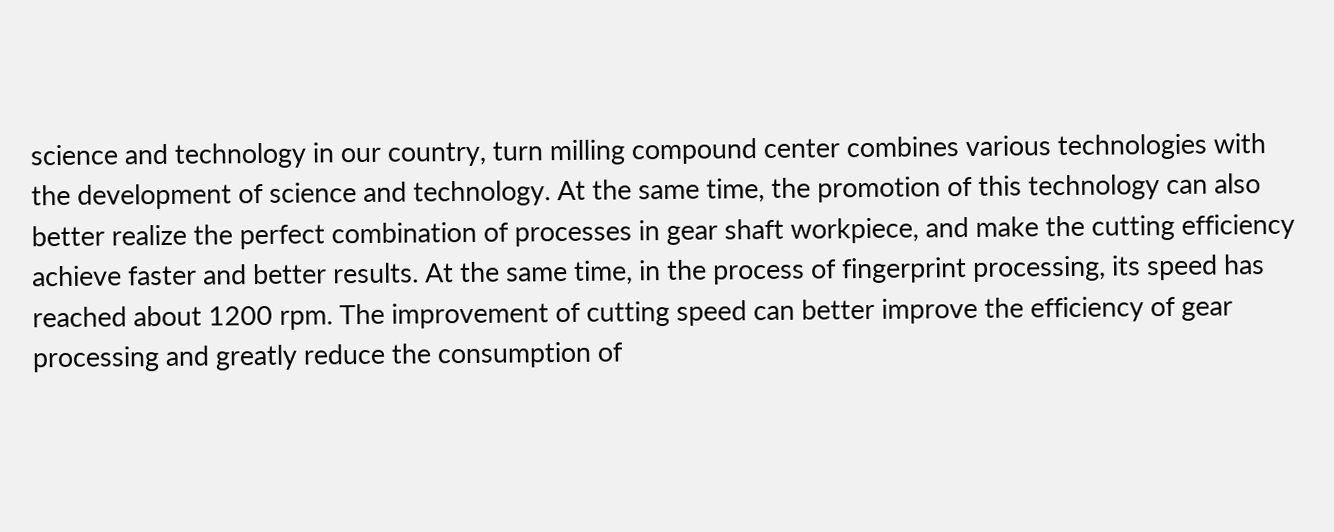science and technology in our country, turn milling compound center combines various technologies with the development of science and technology. At the same time, the promotion of this technology can also better realize the perfect combination of processes in gear shaft workpiece, and make the cutting efficiency achieve faster and better results. At the same time, in the process of fingerprint processing, its speed has reached about 1200 rpm. The improvement of cutting speed can better improve the efficiency of gear processing and greatly reduce the consumption of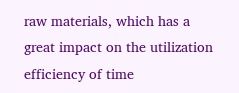raw materials, which has a great impact on the utilization efficiency of time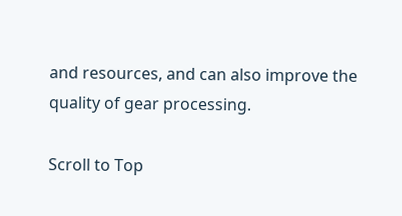and resources, and can also improve the quality of gear processing.

Scroll to Top